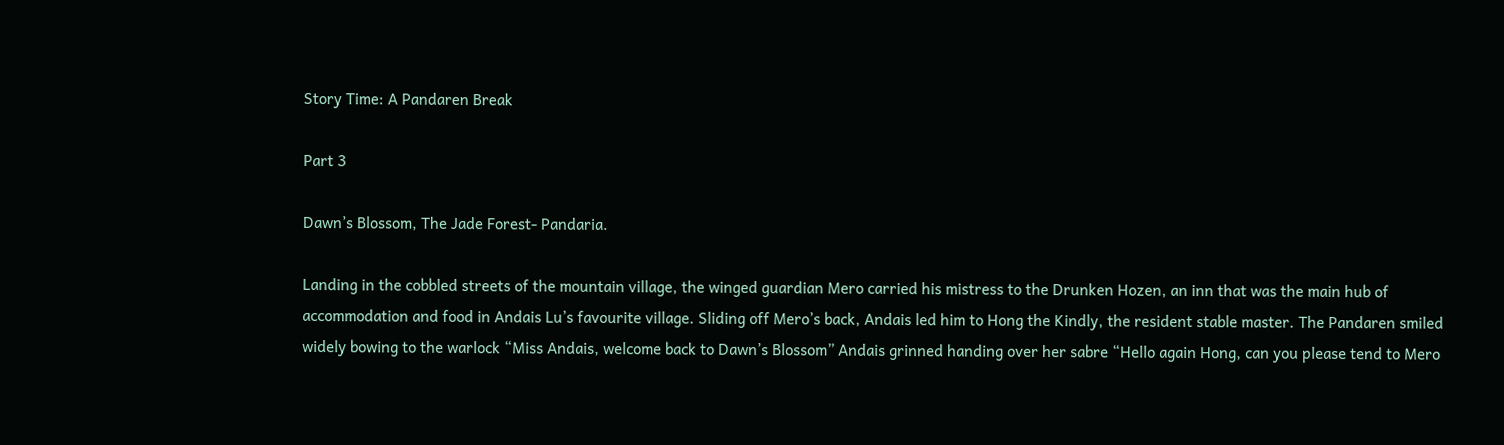Story Time: A Pandaren Break

Part 3

Dawn’s Blossom, The Jade Forest- Pandaria.

Landing in the cobbled streets of the mountain village, the winged guardian Mero carried his mistress to the Drunken Hozen, an inn that was the main hub of accommodation and food in Andais Lu’s favourite village. Sliding off Mero’s back, Andais led him to Hong the Kindly, the resident stable master. The Pandaren smiled widely bowing to the warlock “Miss Andais, welcome back to Dawn’s Blossom” Andais grinned handing over her sabre “Hello again Hong, can you please tend to Mero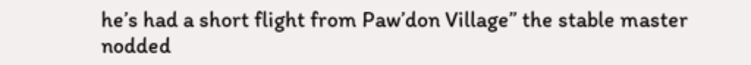he’s had a short flight from Paw’don Village” the stable master nodded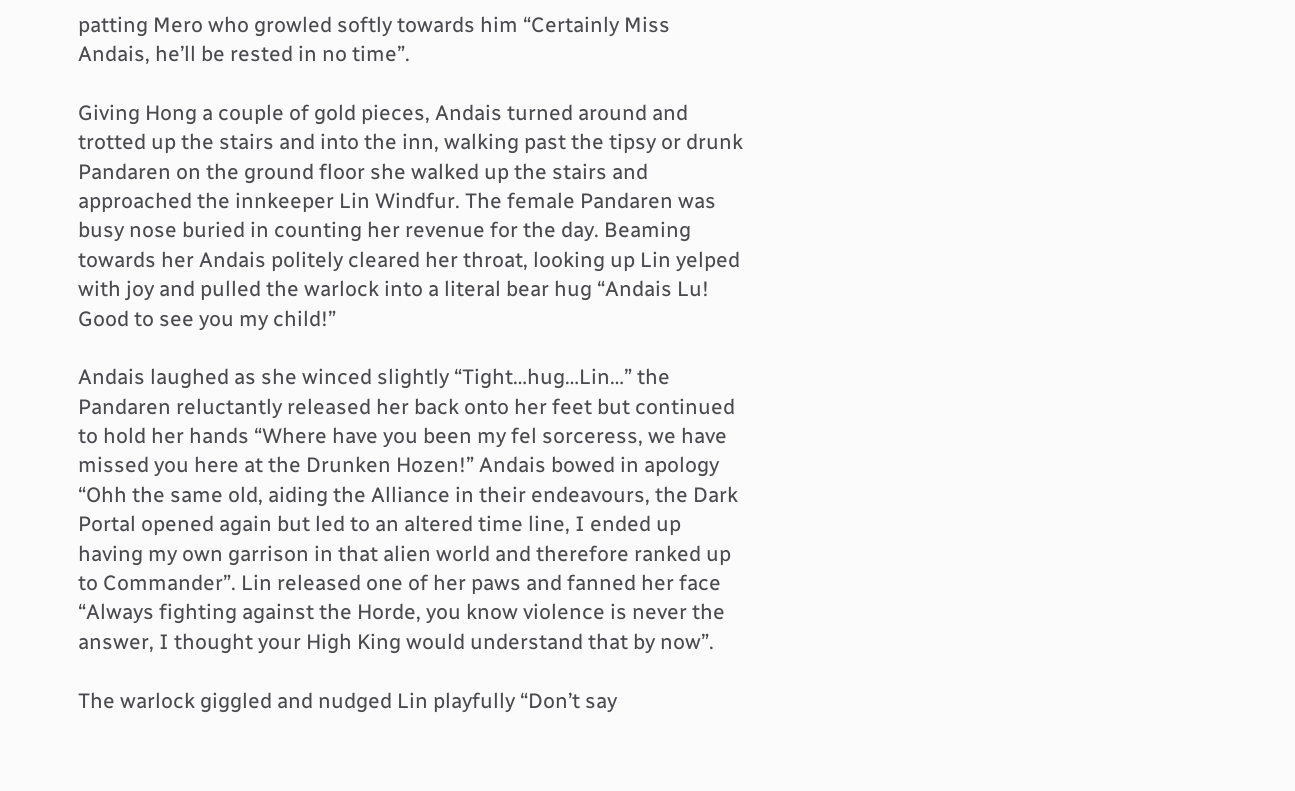patting Mero who growled softly towards him “Certainly Miss Andais, he’ll be rested in no time”.

Giving Hong a couple of gold pieces, Andais turned around and trotted up the stairs and into the inn, walking past the tipsy or drunk Pandaren on the ground floor she walked up the stairs and approached the innkeeper Lin Windfur. The female Pandaren was busy nose buried in counting her revenue for the day. Beaming towards her Andais politely cleared her throat, looking up Lin yelped with joy and pulled the warlock into a literal bear hug “Andais Lu! Good to see you my child!”

Andais laughed as she winced slightly “Tight…hug…Lin…” the Pandaren reluctantly released her back onto her feet but continued to hold her hands “Where have you been my fel sorceress, we have missed you here at the Drunken Hozen!” Andais bowed in apology “Ohh the same old, aiding the Alliance in their endeavours, the Dark Portal opened again but led to an altered time line, I ended up having my own garrison in that alien world and therefore ranked up to Commander”. Lin released one of her paws and fanned her face “Always fighting against the Horde, you know violence is never the answer, I thought your High King would understand that by now”.

The warlock giggled and nudged Lin playfully “Don’t say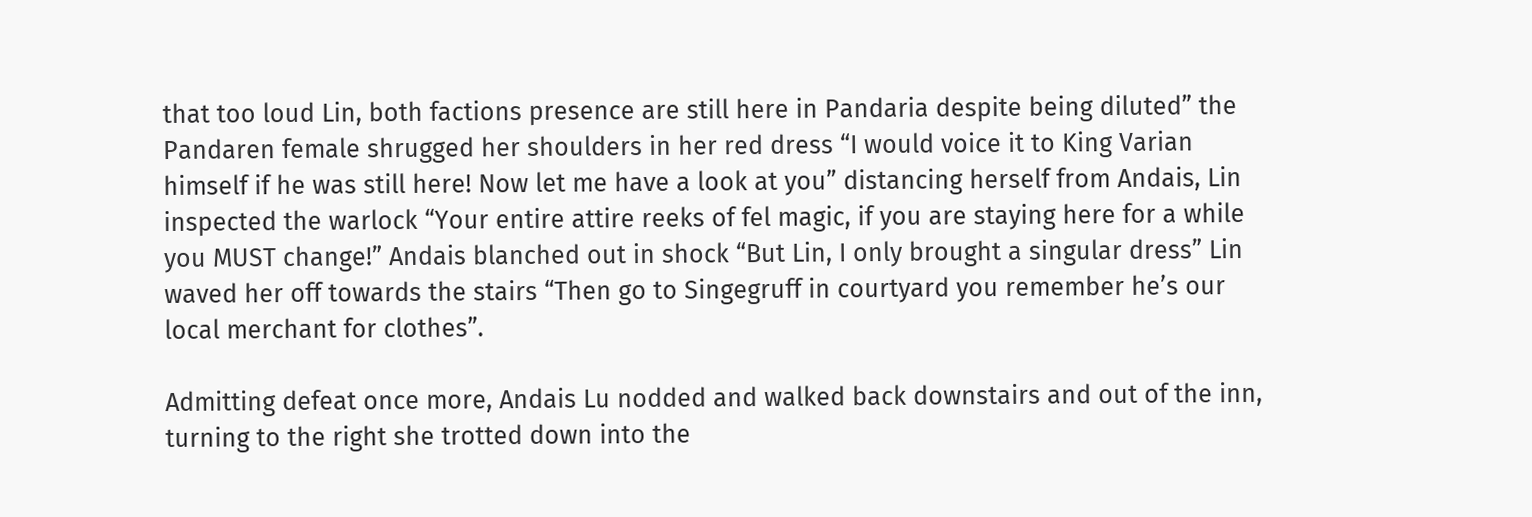that too loud Lin, both factions presence are still here in Pandaria despite being diluted” the Pandaren female shrugged her shoulders in her red dress “I would voice it to King Varian himself if he was still here! Now let me have a look at you” distancing herself from Andais, Lin inspected the warlock “Your entire attire reeks of fel magic, if you are staying here for a while you MUST change!” Andais blanched out in shock “But Lin, I only brought a singular dress” Lin waved her off towards the stairs “Then go to Singegruff in courtyard you remember he’s our local merchant for clothes”.

Admitting defeat once more, Andais Lu nodded and walked back downstairs and out of the inn, turning to the right she trotted down into the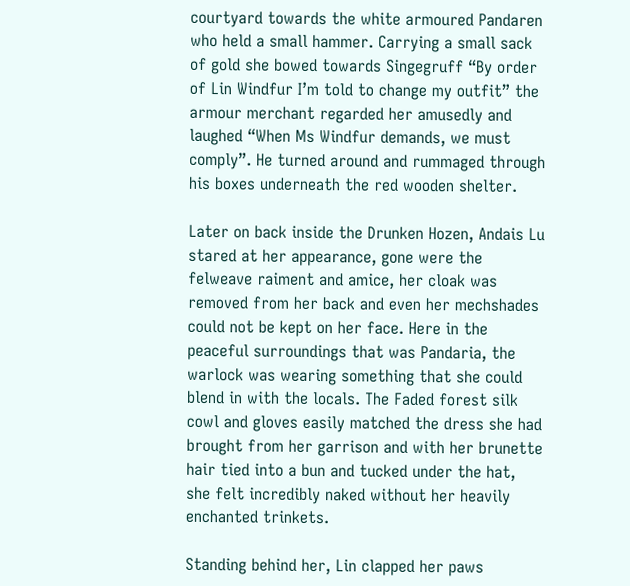courtyard towards the white armoured Pandaren who held a small hammer. Carrying a small sack of gold she bowed towards Singegruff “By order of Lin Windfur I’m told to change my outfit” the armour merchant regarded her amusedly and laughed “When Ms Windfur demands, we must comply”. He turned around and rummaged through his boxes underneath the red wooden shelter.

Later on back inside the Drunken Hozen, Andais Lu stared at her appearance, gone were the felweave raiment and amice, her cloak was removed from her back and even her mechshades could not be kept on her face. Here in the peaceful surroundings that was Pandaria, the warlock was wearing something that she could blend in with the locals. The Faded forest silk cowl and gloves easily matched the dress she had brought from her garrison and with her brunette hair tied into a bun and tucked under the hat, she felt incredibly naked without her heavily enchanted trinkets.

Standing behind her, Lin clapped her paws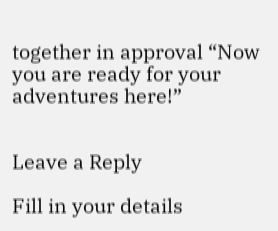together in approval “Now you are ready for your adventures here!”


Leave a Reply

Fill in your details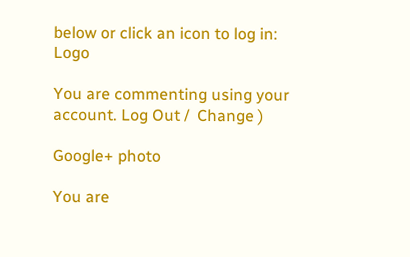below or click an icon to log in: Logo

You are commenting using your account. Log Out /  Change )

Google+ photo

You are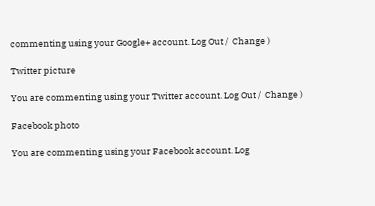commenting using your Google+ account. Log Out /  Change )

Twitter picture

You are commenting using your Twitter account. Log Out /  Change )

Facebook photo

You are commenting using your Facebook account. Log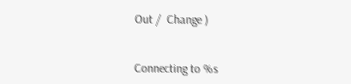Out /  Change )


Connecting to %s